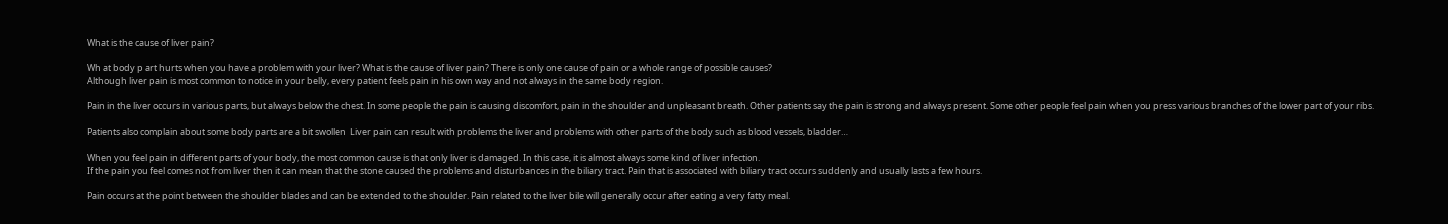What is the cause of liver pain?

Wh at body p art hurts when you have a problem with your liver? What is the cause of liver pain? There is only one cause of pain or a whole range of possible causes?
Although liver pain is most common to notice in your belly, every patient feels pain in his own way and not always in the same body region.

Pain in the liver occurs in various parts, but always below the chest. In some people the pain is causing discomfort, pain in the shoulder and unpleasant breath. Other patients say the pain is strong and always present. Some other people feel pain when you press various branches of the lower part of your ribs.

Patients also complain about some body parts are a bit swollen  Liver pain can result with problems the liver and problems with other parts of the body such as blood vessels, bladder…

When you feel pain in different parts of your body, the most common cause is that only liver is damaged. In this case, it is almost always some kind of liver infection.
If the pain you feel comes not from liver then it can mean that the stone caused the problems and disturbances in the biliary tract. Pain that is associated with biliary tract occurs suddenly and usually lasts a few hours.

Pain occurs at the point between the shoulder blades and can be extended to the shoulder. Pain related to the liver bile will generally occur after eating a very fatty meal.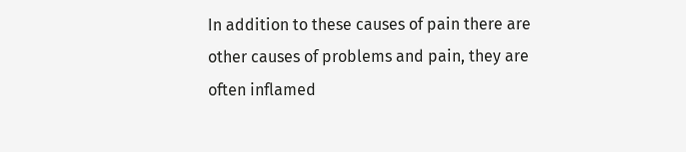In addition to these causes of pain there are other causes of problems and pain, they are often inflamed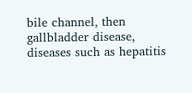bile channel, then gallbladder disease, diseases such as hepatitis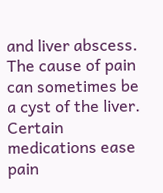and liver abscess. The cause of pain can sometimes be a cyst of the liver. Certain medications ease pain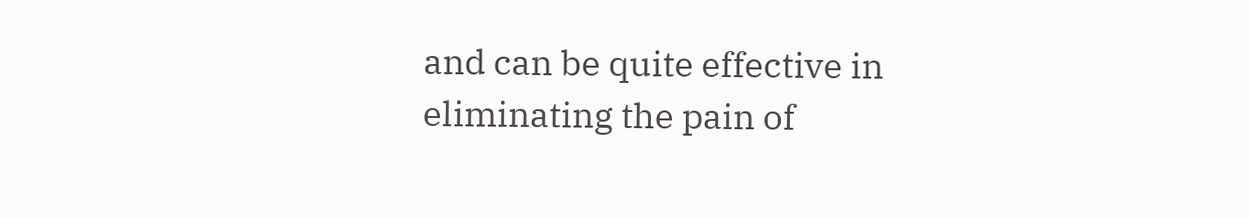and can be quite effective in eliminating the pain of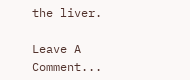the liver.

Leave A Comment...